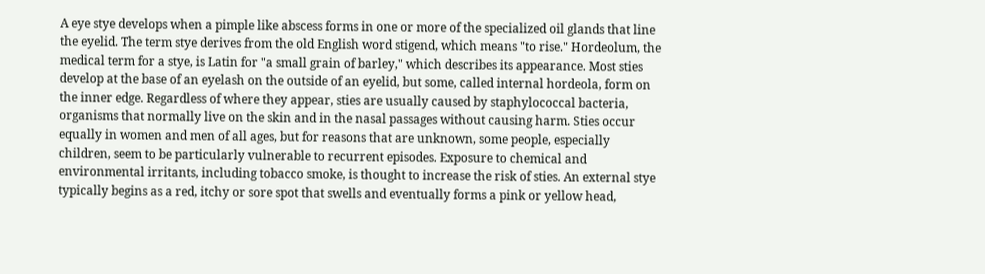A eye stye develops when a pimple like abscess forms in one or more of the specialized oil glands that line the eyelid. The term stye derives from the old English word stigend, which means "to rise." Hordeolum, the medical term for a stye, is Latin for "a small grain of barley," which describes its appearance. Most sties develop at the base of an eyelash on the outside of an eyelid, but some, called internal hordeola, form on the inner edge. Regardless of where they appear, sties are usually caused by staphylococcal bacteria, organisms that normally live on the skin and in the nasal passages without causing harm. Sties occur equally in women and men of all ages, but for reasons that are unknown, some people, especially children, seem to be particularly vulnerable to recurrent episodes. Exposure to chemical and environmental irritants, including tobacco smoke, is thought to increase the risk of sties. An external stye typically begins as a red, itchy or sore spot that swells and eventually forms a pink or yellow head,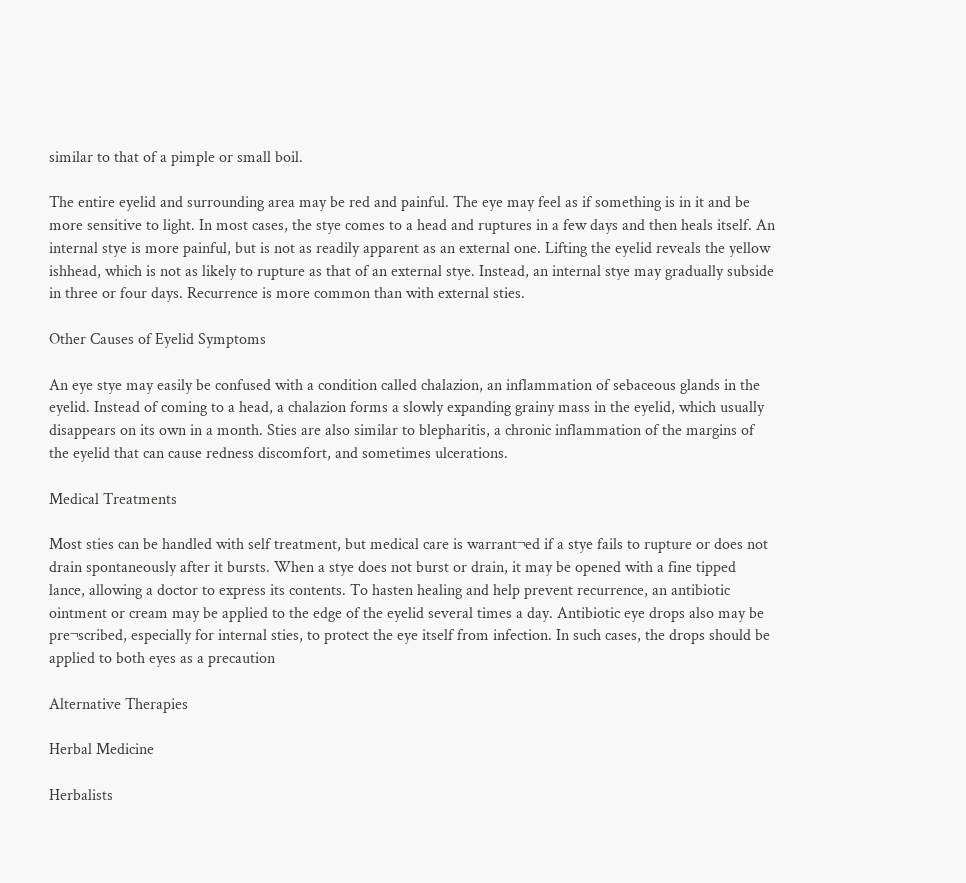similar to that of a pimple or small boil.

The entire eyelid and surrounding area may be red and painful. The eye may feel as if something is in it and be more sensitive to light. In most cases, the stye comes to a head and ruptures in a few days and then heals itself. An internal stye is more painful, but is not as readily apparent as an external one. Lifting the eyelid reveals the yellow ishhead, which is not as likely to rupture as that of an external stye. Instead, an internal stye may gradually subside in three or four days. Recurrence is more common than with external sties.

Other Causes of Eyelid Symptoms

An eye stye may easily be confused with a condition called chalazion, an inflammation of sebaceous glands in the eyelid. Instead of coming to a head, a chalazion forms a slowly expanding grainy mass in the eyelid, which usually disappears on its own in a month. Sties are also similar to blepharitis, a chronic inflammation of the margins of the eyelid that can cause redness discomfort, and sometimes ulcerations.

Medical Treatments

Most sties can be handled with self treatment, but medical care is warrant¬ed if a stye fails to rupture or does not drain spontaneously after it bursts. When a stye does not burst or drain, it may be opened with a fine tipped lance, allowing a doctor to express its contents. To hasten healing and help prevent recurrence, an antibiotic ointment or cream may be applied to the edge of the eyelid several times a day. Antibiotic eye drops also may be pre¬scribed, especially for internal sties, to protect the eye itself from infection. In such cases, the drops should be applied to both eyes as a precaution

Alternative Therapies

Herbal Medicine

Herbalists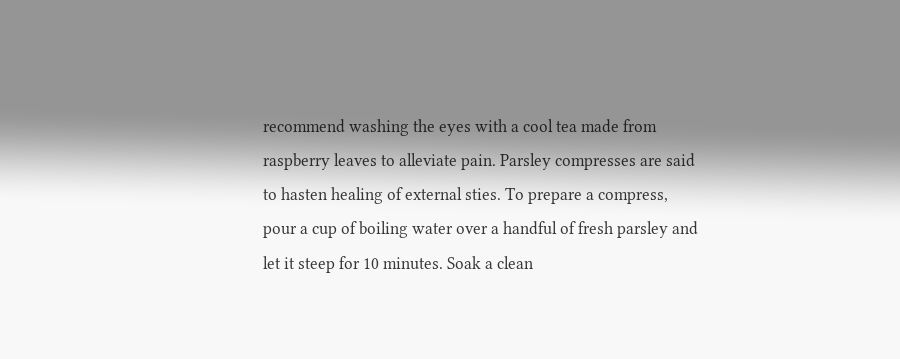recommend washing the eyes with a cool tea made from raspberry leaves to alleviate pain. Parsley compresses are said to hasten healing of external sties. To prepare a compress, pour a cup of boiling water over a handful of fresh parsley and let it steep for 10 minutes. Soak a clean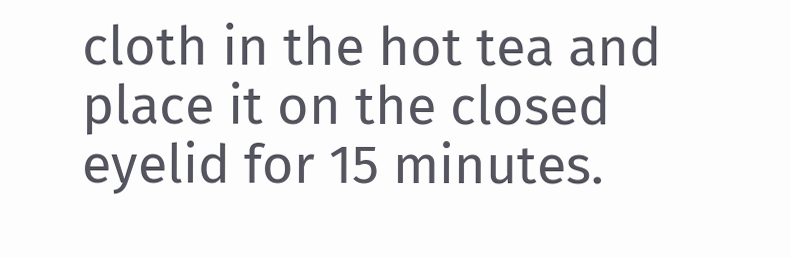cloth in the hot tea and place it on the closed eyelid for 15 minutes.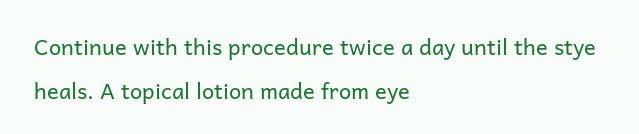Continue with this procedure twice a day until the stye heals. A topical lotion made from eye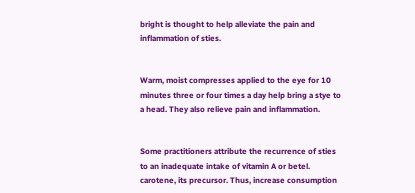bright is thought to help alleviate the pain and inflammation of sties.


Warm, moist compresses applied to the eye for 10 minutes three or four times a day help bring a stye to a head. They also relieve pain and inflammation.


Some practitioners attribute the recurrence of sties to an inadequate intake of vitamin A or betel. carotene, its precursor. Thus, increase consumption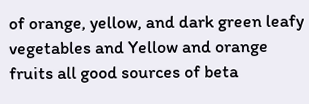of orange, yellow, and dark green leafy vegetables and Yellow and orange fruits all good sources of beta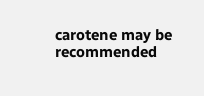carotene may be recommended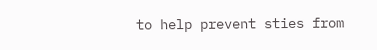to help prevent sties from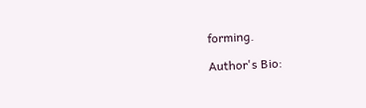forming.

Author's Bio: